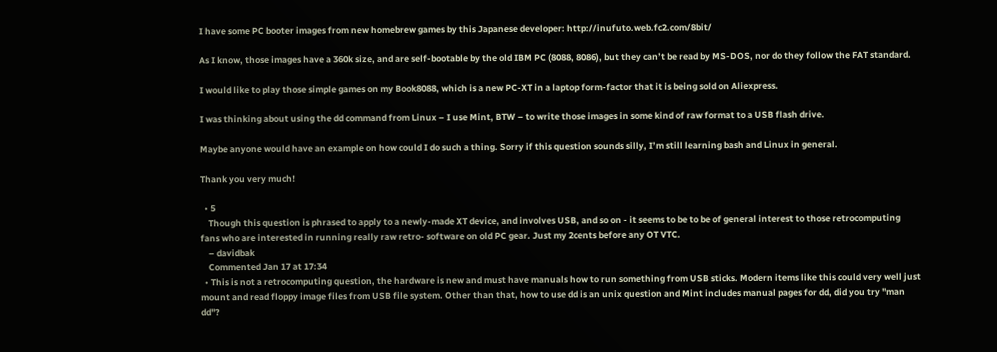I have some PC booter images from new homebrew games by this Japanese developer: http://inufuto.web.fc2.com/8bit/

As I know, those images have a 360k size, and are self-bootable by the old IBM PC (8088, 8086), but they can’t be read by MS-DOS, nor do they follow the FAT standard.

I would like to play those simple games on my Book8088, which is a new PC-XT in a laptop form-factor that it is being sold on Aliexpress.

I was thinking about using the dd command from Linux – I use Mint, BTW – to write those images in some kind of raw format to a USB flash drive.

Maybe anyone would have an example on how could I do such a thing. Sorry if this question sounds silly, I’m still learning bash and Linux in general.

Thank you very much!

  • 5
    Though this question is phrased to apply to a newly-made XT device, and involves USB, and so on - it seems to be to be of general interest to those retrocomputing fans who are interested in running really raw retro- software on old PC gear. Just my 2cents before any OT VTC.
    – davidbak
    Commented Jan 17 at 17:34
  • This is not a retrocomputing question, the hardware is new and must have manuals how to run something from USB sticks. Modern items like this could very well just mount and read floppy image files from USB file system. Other than that, how to use dd is an unix question and Mint includes manual pages for dd, did you try "man dd"?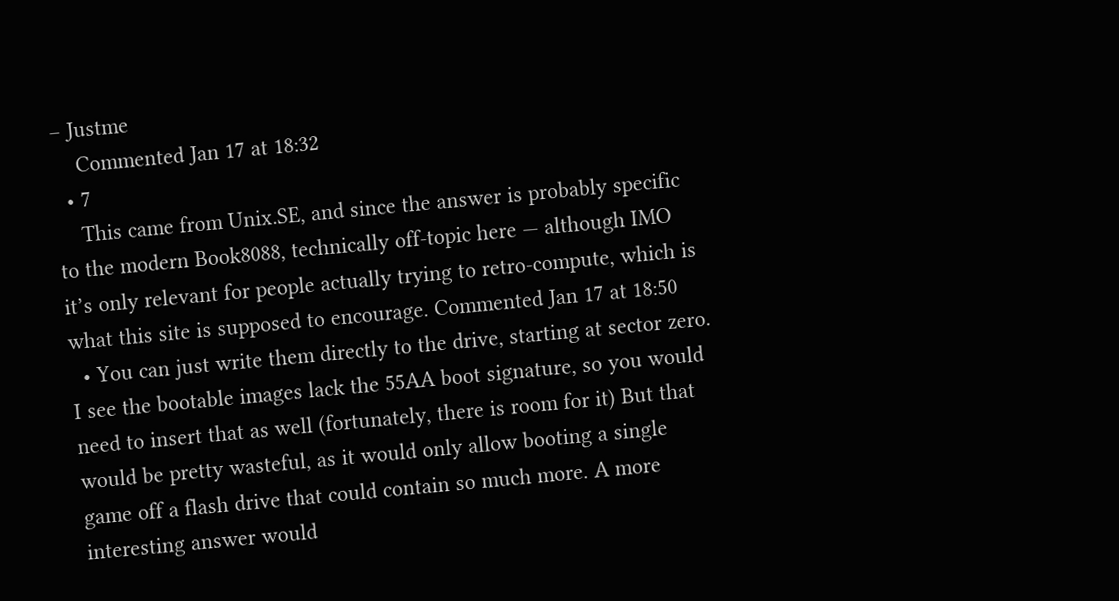– Justme
    Commented Jan 17 at 18:32
  • 7
    This came from Unix.SE, and since the answer is probably specific to the modern Book8088, technically off-topic here — although IMO it’s only relevant for people actually trying to retro-compute, which is what this site is supposed to encourage. Commented Jan 17 at 18:50
  • You can just write them directly to the drive, starting at sector zero. I see the bootable images lack the 55AA boot signature, so you would need to insert that as well (fortunately, there is room for it) But that would be pretty wasteful, as it would only allow booting a single game off a flash drive that could contain so much more. A more interesting answer would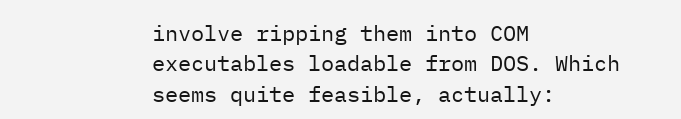involve ripping them into COM executables loadable from DOS. Which seems quite feasible, actually: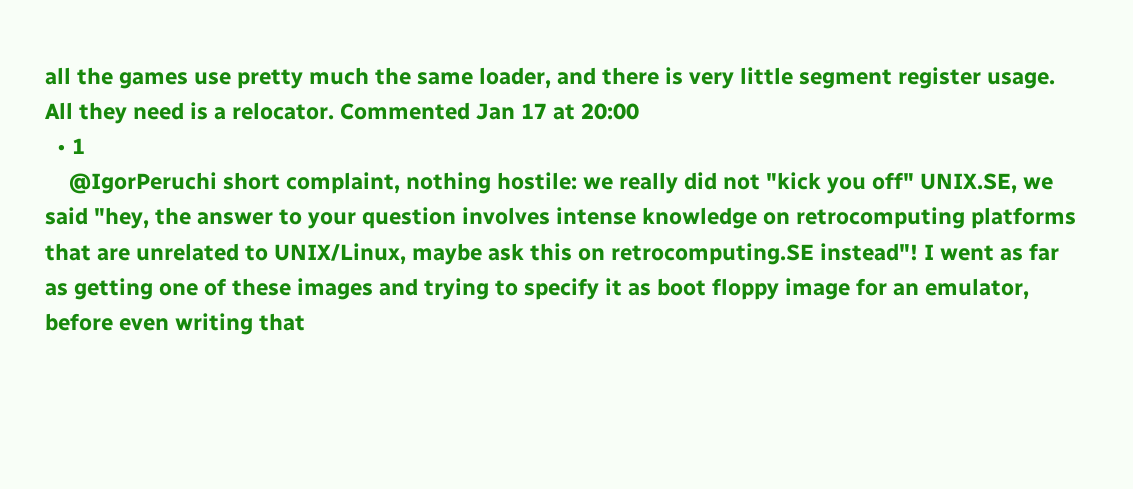all the games use pretty much the same loader, and there is very little segment register usage. All they need is a relocator. Commented Jan 17 at 20:00
  • 1
    @IgorPeruchi short complaint, nothing hostile: we really did not "kick you off" UNIX.SE, we said "hey, the answer to your question involves intense knowledge on retrocomputing platforms that are unrelated to UNIX/Linux, maybe ask this on retrocomputing.SE instead"! I went as far as getting one of these images and trying to specify it as boot floppy image for an emulator, before even writing that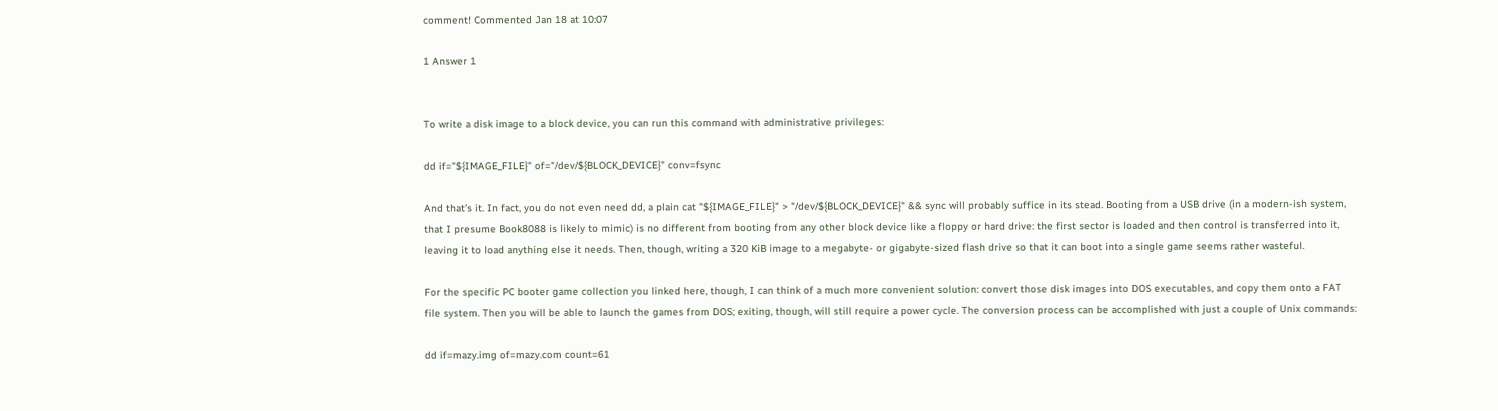comment! Commented Jan 18 at 10:07

1 Answer 1


To write a disk image to a block device, you can run this command with administrative privileges:

dd if="${IMAGE_FILE}" of="/dev/${BLOCK_DEVICE}" conv=fsync

And that’s it. In fact, you do not even need dd, a plain cat "${IMAGE_FILE}" > "/dev/${BLOCK_DEVICE}" && sync will probably suffice in its stead. Booting from a USB drive (in a modern-ish system, that I presume Book8088 is likely to mimic) is no different from booting from any other block device like a floppy or hard drive: the first sector is loaded and then control is transferred into it, leaving it to load anything else it needs. Then, though, writing a 320 KiB image to a megabyte- or gigabyte-sized flash drive so that it can boot into a single game seems rather wasteful.

For the specific PC booter game collection you linked here, though, I can think of a much more convenient solution: convert those disk images into DOS executables, and copy them onto a FAT file system. Then you will be able to launch the games from DOS; exiting, though, will still require a power cycle. The conversion process can be accomplished with just a couple of Unix commands:

dd if=mazy.img of=mazy.com count=61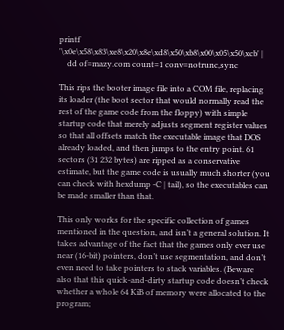printf '\x0e\x58\x83\xe8\x20\x8e\xd8\x50\xb8\x00\x05\x50\xcb' |
    dd of=mazy.com count=1 conv=notrunc,sync

This rips the booter image file into a COM file, replacing its loader (the boot sector that would normally read the rest of the game code from the floppy) with simple startup code that merely adjusts segment register values so that all offsets match the executable image that DOS already loaded, and then jumps to the entry point. 61 sectors (31 232 bytes) are ripped as a conservative estimate, but the game code is usually much shorter (you can check with hexdump -C | tail), so the executables can be made smaller than that.

This only works for the specific collection of games mentioned in the question, and isn’t a general solution. It takes advantage of the fact that the games only ever use near (16-bit) pointers, don’t use segmentation, and don’t even need to take pointers to stack variables. (Beware also that this quick-and-dirty startup code doesn’t check whether a whole 64 KiB of memory were allocated to the program;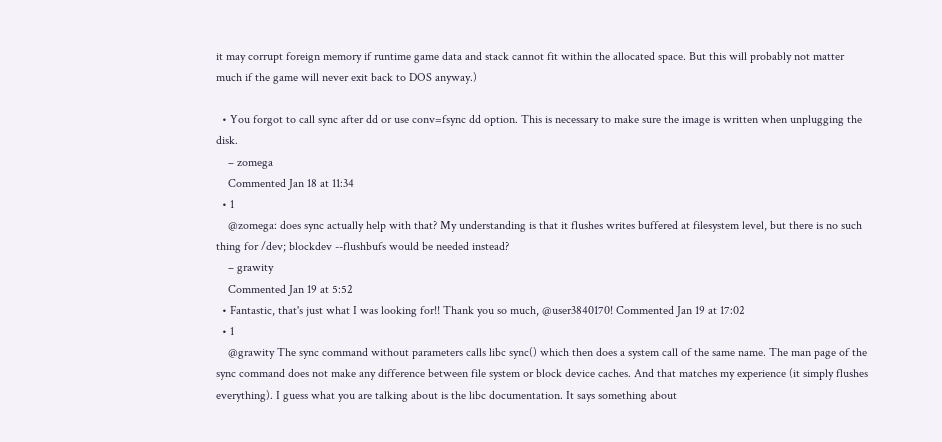it may corrupt foreign memory if runtime game data and stack cannot fit within the allocated space. But this will probably not matter much if the game will never exit back to DOS anyway.)

  • You forgot to call sync after dd or use conv=fsync dd option. This is necessary to make sure the image is written when unplugging the disk.
    – zomega
    Commented Jan 18 at 11:34
  • 1
    @zomega: does sync actually help with that? My understanding is that it flushes writes buffered at filesystem level, but there is no such thing for /dev; blockdev --flushbufs would be needed instead?
    – grawity
    Commented Jan 19 at 5:52
  • Fantastic, that's just what I was looking for!! Thank you so much, @user3840170! Commented Jan 19 at 17:02
  • 1
    @grawity The sync command without parameters calls libc sync() which then does a system call of the same name. The man page of the sync command does not make any difference between file system or block device caches. And that matches my experience (it simply flushes everything). I guess what you are talking about is the libc documentation. It says something about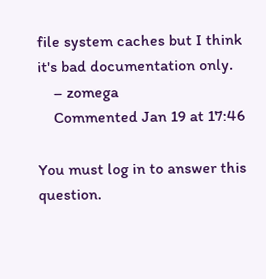file system caches but I think it's bad documentation only.
    – zomega
    Commented Jan 19 at 17:46

You must log in to answer this question.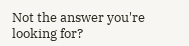Not the answer you're looking for?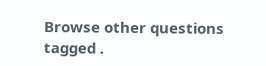Browse other questions tagged .